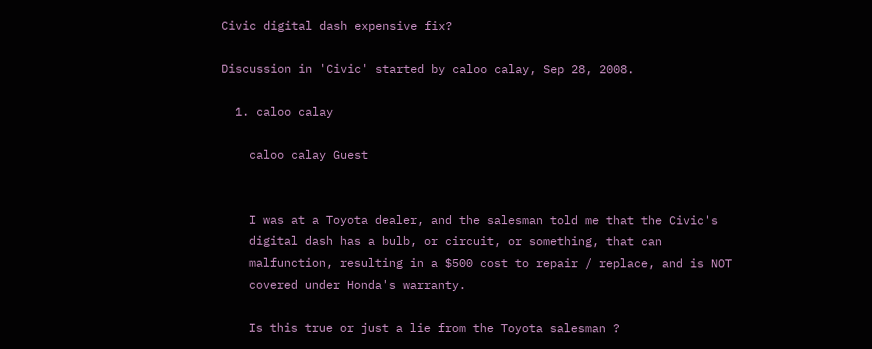Civic digital dash expensive fix?

Discussion in 'Civic' started by caloo calay, Sep 28, 2008.

  1. caloo calay

    caloo calay Guest


    I was at a Toyota dealer, and the salesman told me that the Civic's
    digital dash has a bulb, or circuit, or something, that can
    malfunction, resulting in a $500 cost to repair / replace, and is NOT
    covered under Honda's warranty.

    Is this true or just a lie from the Toyota salesman ?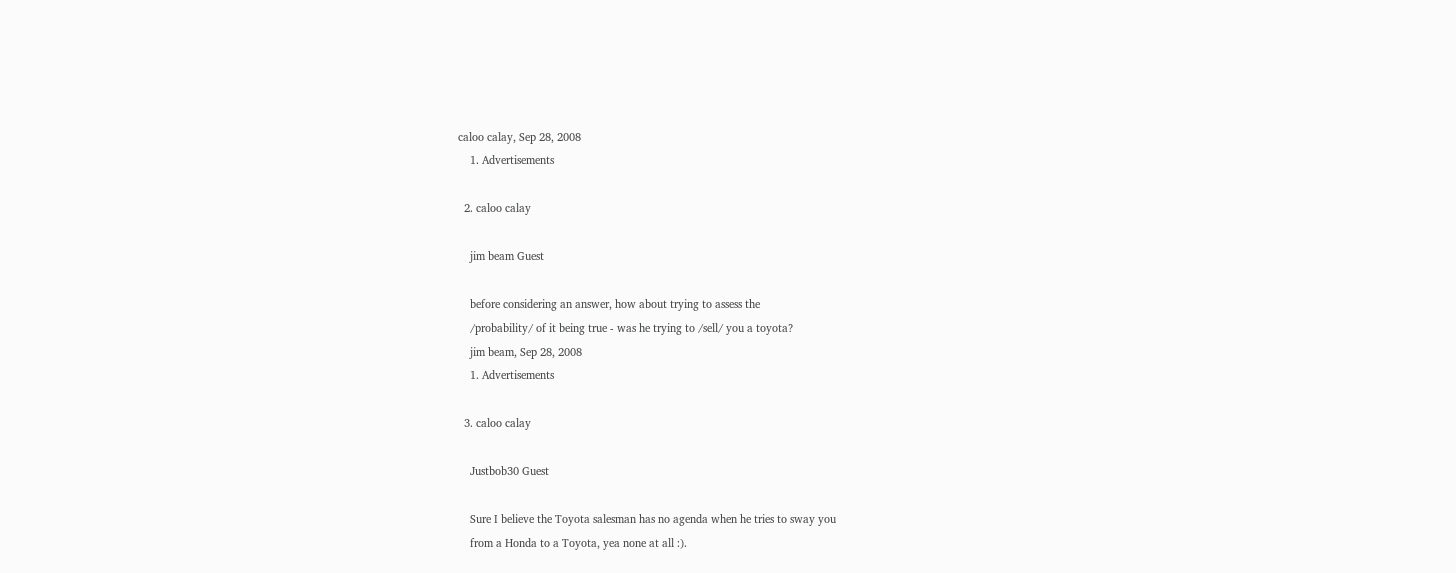caloo calay, Sep 28, 2008
    1. Advertisements

  2. caloo calay

    jim beam Guest

    before considering an answer, how about trying to assess the
    /probability/ of it being true - was he trying to /sell/ you a toyota?
    jim beam, Sep 28, 2008
    1. Advertisements

  3. caloo calay

    Justbob30 Guest

    Sure I believe the Toyota salesman has no agenda when he tries to sway you
    from a Honda to a Toyota, yea none at all :).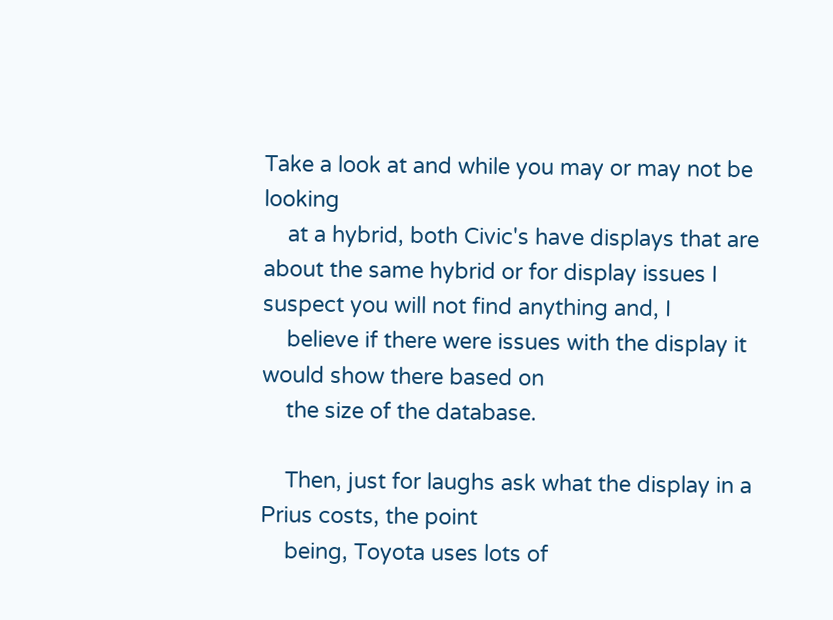Take a look at and while you may or may not be looking
    at a hybrid, both Civic's have displays that are about the same hybrid or for display issues I suspect you will not find anything and, I
    believe if there were issues with the display it would show there based on
    the size of the database.

    Then, just for laughs ask what the display in a Prius costs, the point
    being, Toyota uses lots of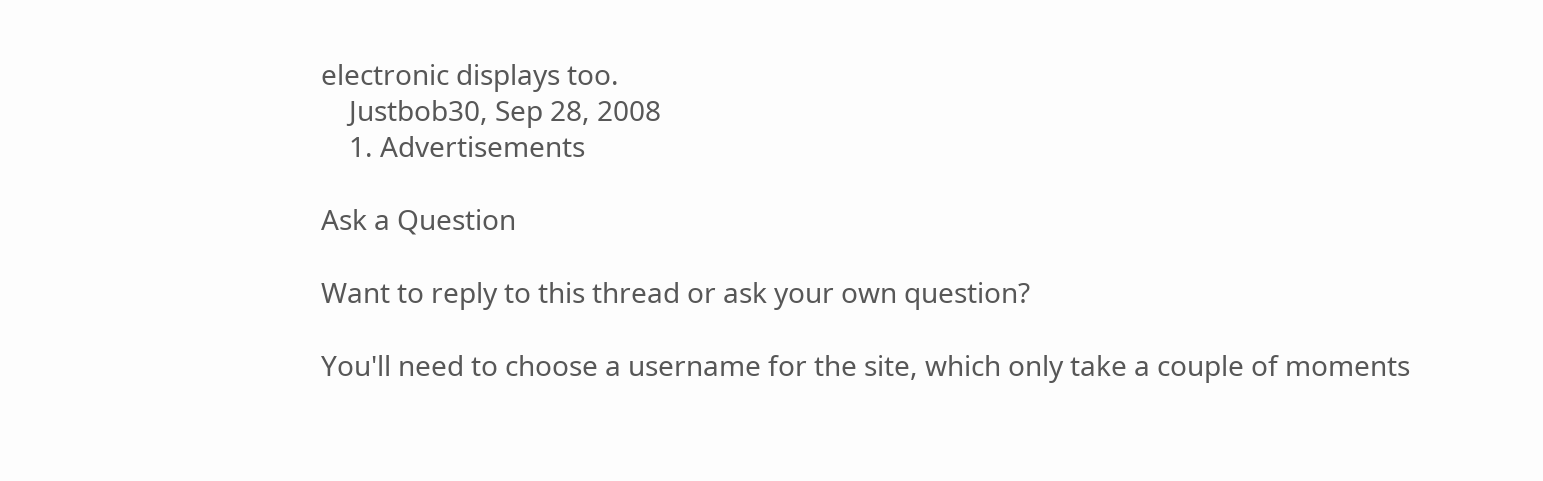electronic displays too.
    Justbob30, Sep 28, 2008
    1. Advertisements

Ask a Question

Want to reply to this thread or ask your own question?

You'll need to choose a username for the site, which only take a couple of moments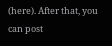(here). After that, you can post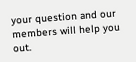your question and our members will help you out.